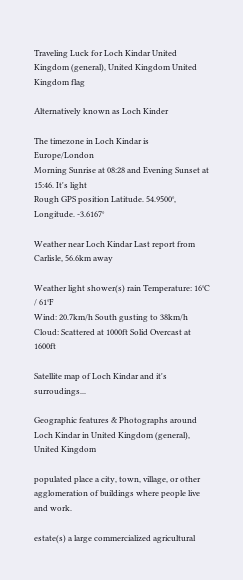Traveling Luck for Loch Kindar United Kingdom (general), United Kingdom United Kingdom flag

Alternatively known as Loch Kinder

The timezone in Loch Kindar is Europe/London
Morning Sunrise at 08:28 and Evening Sunset at 15:46. It's light
Rough GPS position Latitude. 54.9500°, Longitude. -3.6167°

Weather near Loch Kindar Last report from Carlisle, 56.6km away

Weather light shower(s) rain Temperature: 16°C / 61°F
Wind: 20.7km/h South gusting to 38km/h
Cloud: Scattered at 1000ft Solid Overcast at 1600ft

Satellite map of Loch Kindar and it's surroudings...

Geographic features & Photographs around Loch Kindar in United Kingdom (general), United Kingdom

populated place a city, town, village, or other agglomeration of buildings where people live and work.

estate(s) a large commercialized agricultural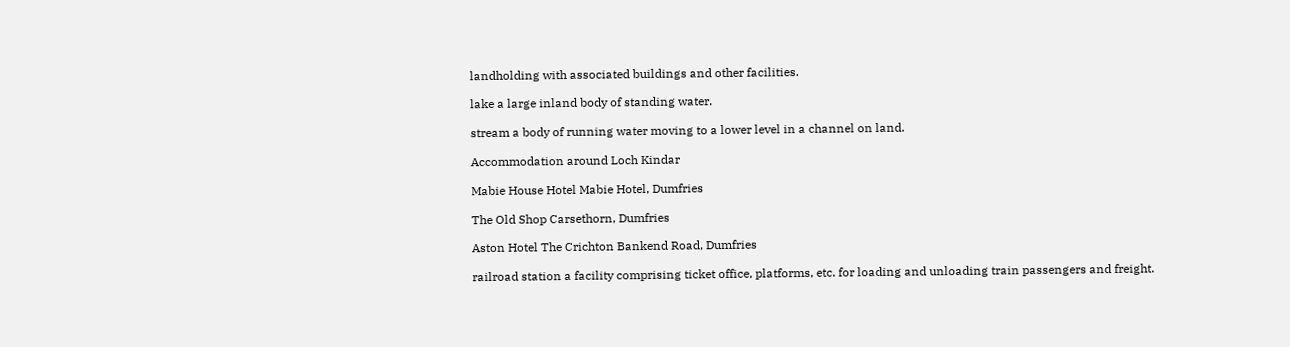landholding with associated buildings and other facilities.

lake a large inland body of standing water.

stream a body of running water moving to a lower level in a channel on land.

Accommodation around Loch Kindar

Mabie House Hotel Mabie Hotel, Dumfries

The Old Shop Carsethorn, Dumfries

Aston Hotel The Crichton Bankend Road, Dumfries

railroad station a facility comprising ticket office, platforms, etc. for loading and unloading train passengers and freight.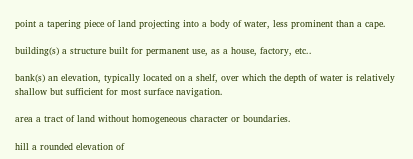point a tapering piece of land projecting into a body of water, less prominent than a cape.

building(s) a structure built for permanent use, as a house, factory, etc..

bank(s) an elevation, typically located on a shelf, over which the depth of water is relatively shallow but sufficient for most surface navigation.

area a tract of land without homogeneous character or boundaries.

hill a rounded elevation of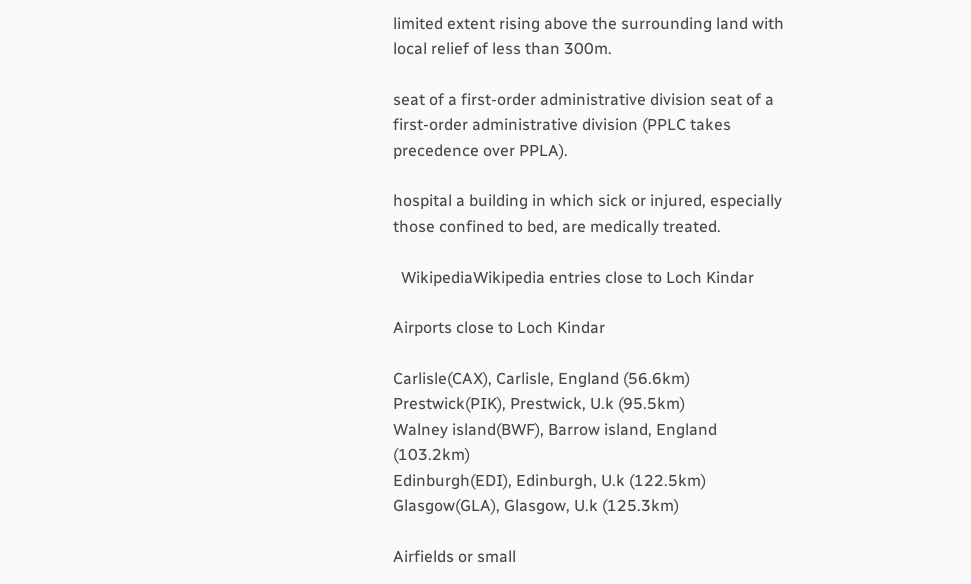limited extent rising above the surrounding land with local relief of less than 300m.

seat of a first-order administrative division seat of a first-order administrative division (PPLC takes precedence over PPLA).

hospital a building in which sick or injured, especially those confined to bed, are medically treated.

  WikipediaWikipedia entries close to Loch Kindar

Airports close to Loch Kindar

Carlisle(CAX), Carlisle, England (56.6km)
Prestwick(PIK), Prestwick, U.k (95.5km)
Walney island(BWF), Barrow island, England (103.2km)
Edinburgh(EDI), Edinburgh, U.k (122.5km)
Glasgow(GLA), Glasgow, U.k (125.3km)

Airfields or small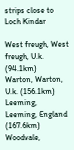strips close to Loch Kindar

West freugh, West freugh, U.k. (94.1km)
Warton, Warton, U.k. (156.1km)
Leeming, Leeming, England (167.6km)
Woodvale,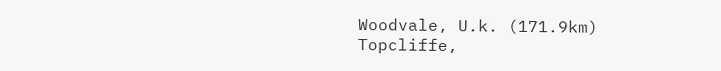Woodvale, U.k. (171.9km)
Topcliffe,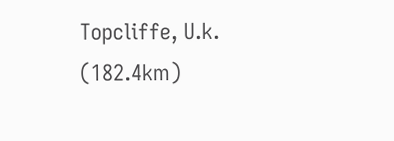Topcliffe, U.k. (182.4km)